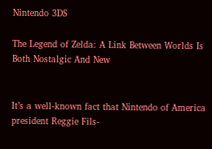Nintendo 3DS

The Legend of Zelda: A Link Between Worlds Is Both Nostalgic And New


It’s a well-known fact that Nintendo of America president Reggie Fils-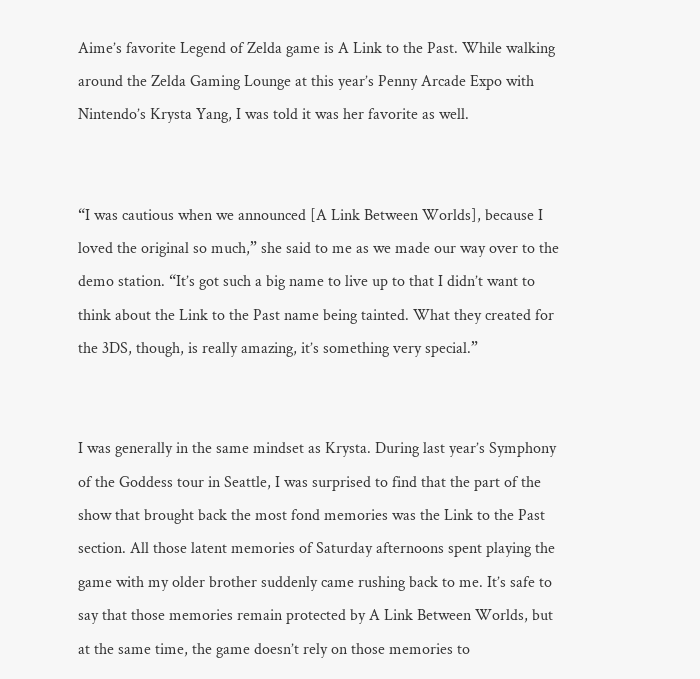Aime’s favorite Legend of Zelda game is A Link to the Past. While walking around the Zelda Gaming Lounge at this year’s Penny Arcade Expo with Nintendo’s Krysta Yang, I was told it was her favorite as well.


“I was cautious when we announced [A Link Between Worlds], because I loved the original so much,” she said to me as we made our way over to the demo station. “It’s got such a big name to live up to that I didn’t want to think about the Link to the Past name being tainted. What they created for the 3DS, though, is really amazing, it’s something very special.”


I was generally in the same mindset as Krysta. During last year’s Symphony of the Goddess tour in Seattle, I was surprised to find that the part of the show that brought back the most fond memories was the Link to the Past section. All those latent memories of Saturday afternoons spent playing the game with my older brother suddenly came rushing back to me. It’s safe to say that those memories remain protected by A Link Between Worlds, but at the same time, the game doesn’t rely on those memories to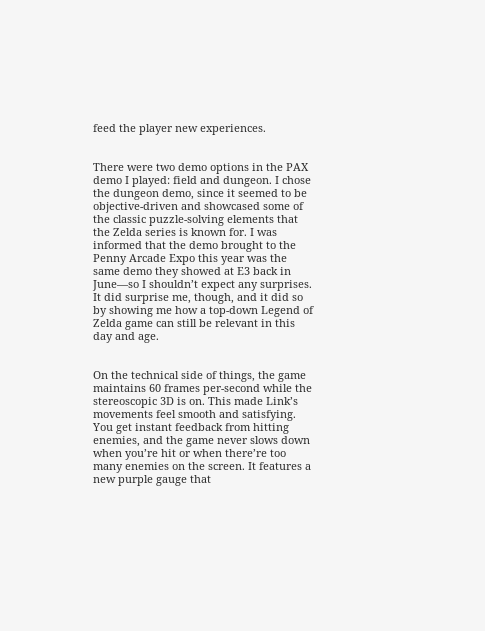feed the player new experiences.


There were two demo options in the PAX demo I played: field and dungeon. I chose the dungeon demo, since it seemed to be objective-driven and showcased some of the classic puzzle-solving elements that the Zelda series is known for. I was informed that the demo brought to the Penny Arcade Expo this year was the same demo they showed at E3 back in June—so I shouldn’t expect any surprises. It did surprise me, though, and it did so by showing me how a top-down Legend of Zelda game can still be relevant in this day and age.


On the technical side of things, the game maintains 60 frames per-second while the stereoscopic 3D is on. This made Link’s movements feel smooth and satisfying. You get instant feedback from hitting enemies, and the game never slows down when you’re hit or when there’re too many enemies on the screen. It features a new purple gauge that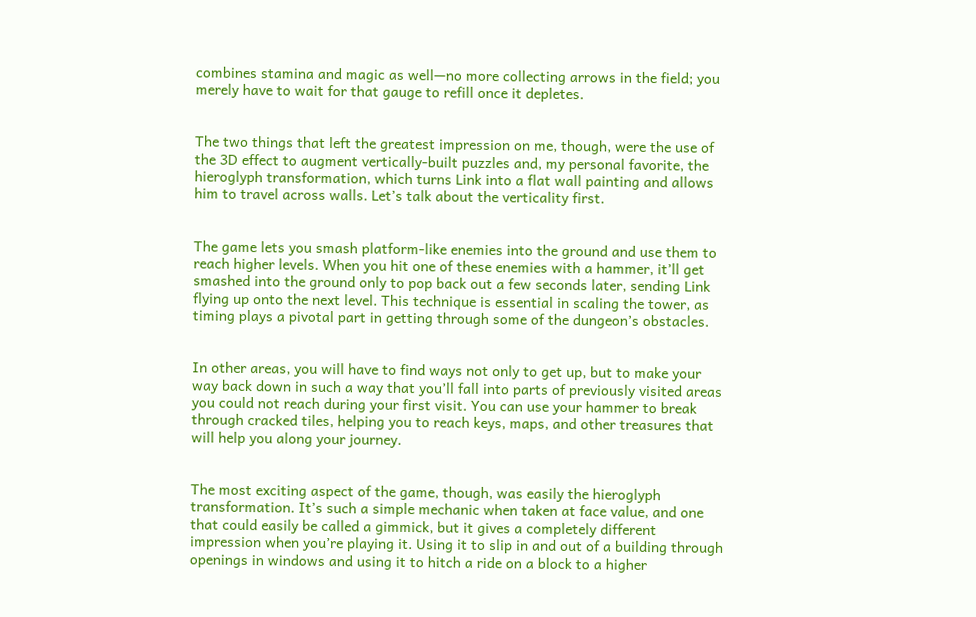combines stamina and magic as well—no more collecting arrows in the field; you merely have to wait for that gauge to refill once it depletes.


The two things that left the greatest impression on me, though, were the use of the 3D effect to augment vertically-built puzzles and, my personal favorite, the hieroglyph transformation, which turns Link into a flat wall painting and allows him to travel across walls. Let’s talk about the verticality first.


The game lets you smash platform-like enemies into the ground and use them to reach higher levels. When you hit one of these enemies with a hammer, it’ll get smashed into the ground only to pop back out a few seconds later, sending Link flying up onto the next level. This technique is essential in scaling the tower, as timing plays a pivotal part in getting through some of the dungeon’s obstacles.


In other areas, you will have to find ways not only to get up, but to make your way back down in such a way that you’ll fall into parts of previously visited areas you could not reach during your first visit. You can use your hammer to break through cracked tiles, helping you to reach keys, maps, and other treasures that will help you along your journey.


The most exciting aspect of the game, though, was easily the hieroglyph transformation. It’s such a simple mechanic when taken at face value, and one that could easily be called a gimmick, but it gives a completely different impression when you’re playing it. Using it to slip in and out of a building through openings in windows and using it to hitch a ride on a block to a higher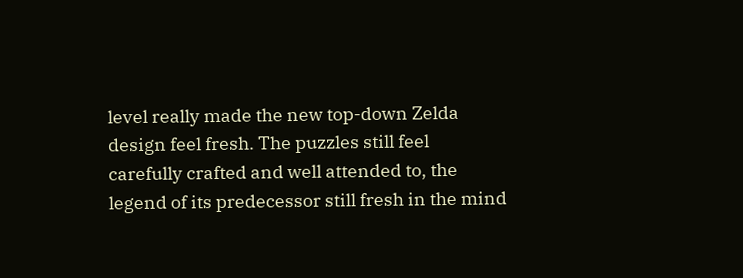level really made the new top-down Zelda design feel fresh. The puzzles still feel carefully crafted and well attended to, the legend of its predecessor still fresh in the mind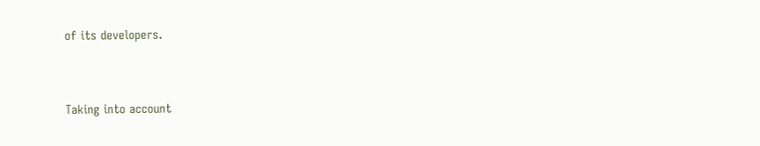of its developers.


Taking into account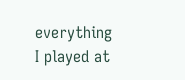everything I played at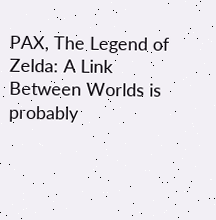PAX, The Legend of Zelda: A Link Between Worlds is probably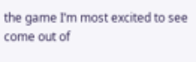the game I’m most excited to see come out of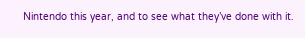Nintendo this year, and to see what they’ve done with it.